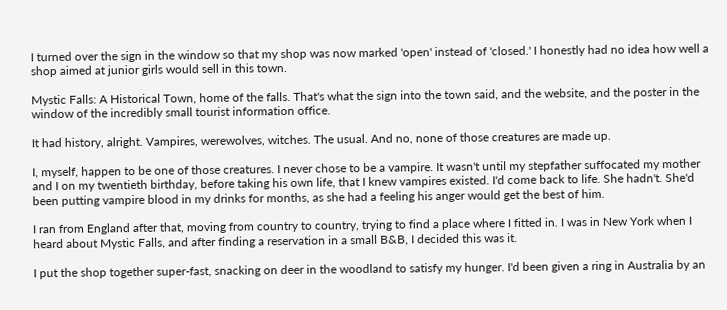I turned over the sign in the window so that my shop was now marked 'open' instead of 'closed.' I honestly had no idea how well a shop aimed at junior girls would sell in this town.

Mystic Falls: A Historical Town, home of the falls. That's what the sign into the town said, and the website, and the poster in the window of the incredibly small tourist information office.

It had history, alright. Vampires, werewolves, witches. The usual. And no, none of those creatures are made up.

I, myself, happen to be one of those creatures. I never chose to be a vampire. It wasn't until my stepfather suffocated my mother and I on my twentieth birthday, before taking his own life, that I knew vampires existed. I'd come back to life. She hadn't. She'd been putting vampire blood in my drinks for months, as she had a feeling his anger would get the best of him.

I ran from England after that, moving from country to country, trying to find a place where I fitted in. I was in New York when I heard about Mystic Falls, and after finding a reservation in a small B&B, I decided this was it.

I put the shop together super-fast, snacking on deer in the woodland to satisfy my hunger. I'd been given a ring in Australia by an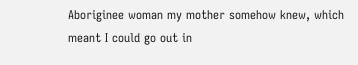Aboriginee woman my mother somehow knew, which meant I could go out in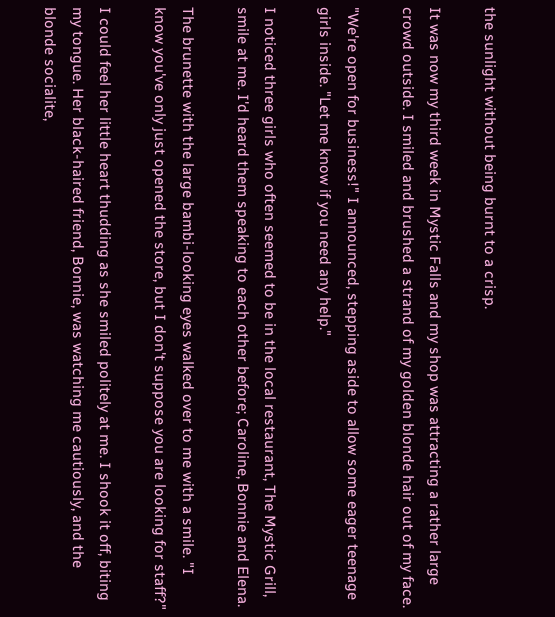the sunlight without being burnt to a crisp.

It was now my third week in Mystic Falls and my shop was attracting a rather large crowd outside. I smiled and brushed a strand of my golden blonde hair out of my face.

"We're open for business!" I announced, stepping aside to allow some eager teenage girls inside. "Let me know if you need any help."

I noticed three girls who often seemed to be in the local restaurant, The Mystic Grill, smile at me. I'd heard them speaking to each other before; Caroline, Bonnie and Elena.

The brunette with the large bambi-looking eyes walked over to me with a smile. "I know you've only just opened the store, but I don't suppose you are looking for staff?"

I could feel her little heart thudding as she smiled politely at me. I shook it off, biting my tongue. Her black-haired friend, Bonnie, was watching me cautiously, and the blonde socialite,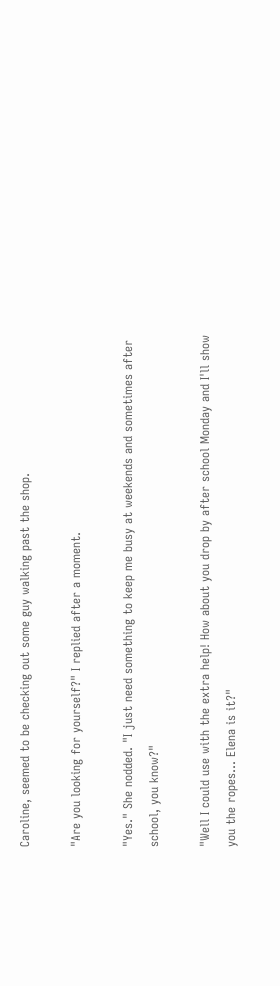Caroline, seemed to be checking out some guy walking past the shop.

"Are you looking for yourself?" I replied after a moment.

"Yes." She nodded. "I just need something to keep me busy at weekends and sometimes after school, you know?"

"Well I could use with the extra help! How about you drop by after school Monday and I'll show you the ropes... Elena is it?"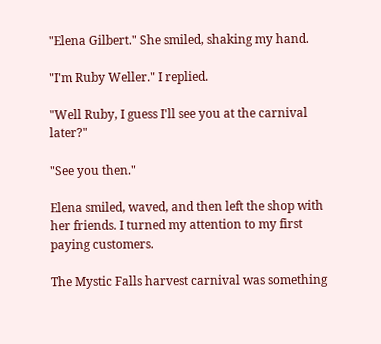"Elena Gilbert." She smiled, shaking my hand.

"I'm Ruby Weller." I replied.

"Well Ruby, I guess I'll see you at the carnival later?"

"See you then."

Elena smiled, waved, and then left the shop with her friends. I turned my attention to my first paying customers.

The Mystic Falls harvest carnival was something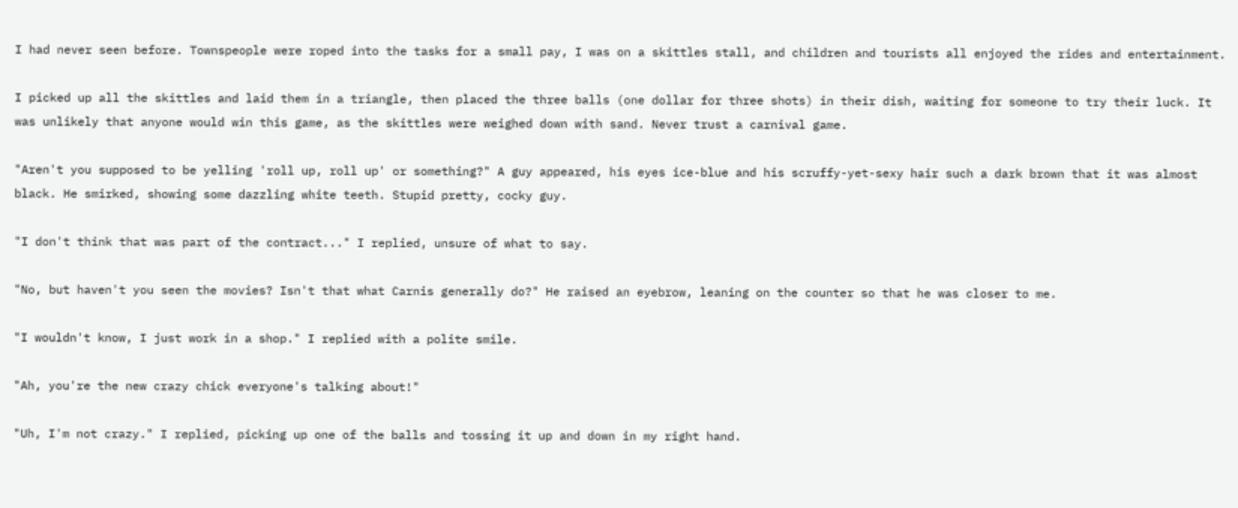I had never seen before. Townspeople were roped into the tasks for a small pay, I was on a skittles stall, and children and tourists all enjoyed the rides and entertainment.

I picked up all the skittles and laid them in a triangle, then placed the three balls (one dollar for three shots) in their dish, waiting for someone to try their luck. It was unlikely that anyone would win this game, as the skittles were weighed down with sand. Never trust a carnival game.

"Aren't you supposed to be yelling 'roll up, roll up' or something?" A guy appeared, his eyes ice-blue and his scruffy-yet-sexy hair such a dark brown that it was almost black. He smirked, showing some dazzling white teeth. Stupid pretty, cocky guy.

"I don't think that was part of the contract..." I replied, unsure of what to say.

"No, but haven't you seen the movies? Isn't that what Carnis generally do?" He raised an eyebrow, leaning on the counter so that he was closer to me.

"I wouldn't know, I just work in a shop." I replied with a polite smile.

"Ah, you're the new crazy chick everyone's talking about!"

"Uh, I'm not crazy." I replied, picking up one of the balls and tossing it up and down in my right hand.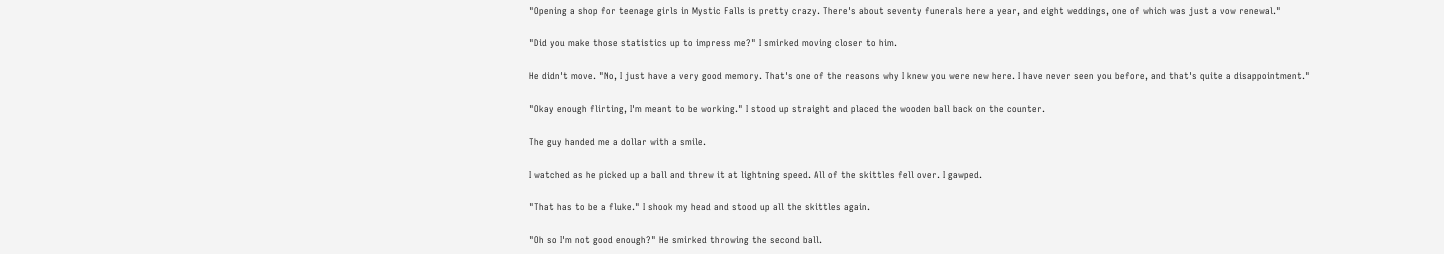"Opening a shop for teenage girls in Mystic Falls is pretty crazy. There's about seventy funerals here a year, and eight weddings, one of which was just a vow renewal."

"Did you make those statistics up to impress me?" I smirked moving closer to him.

He didn't move. "No, I just have a very good memory. That's one of the reasons why I knew you were new here. I have never seen you before, and that's quite a disappointment."

"Okay enough flirting, I'm meant to be working." I stood up straight and placed the wooden ball back on the counter.

The guy handed me a dollar with a smile.

I watched as he picked up a ball and threw it at lightning speed. All of the skittles fell over. I gawped.

"That has to be a fluke." I shook my head and stood up all the skittles again.

"Oh so I'm not good enough?" He smirked throwing the second ball.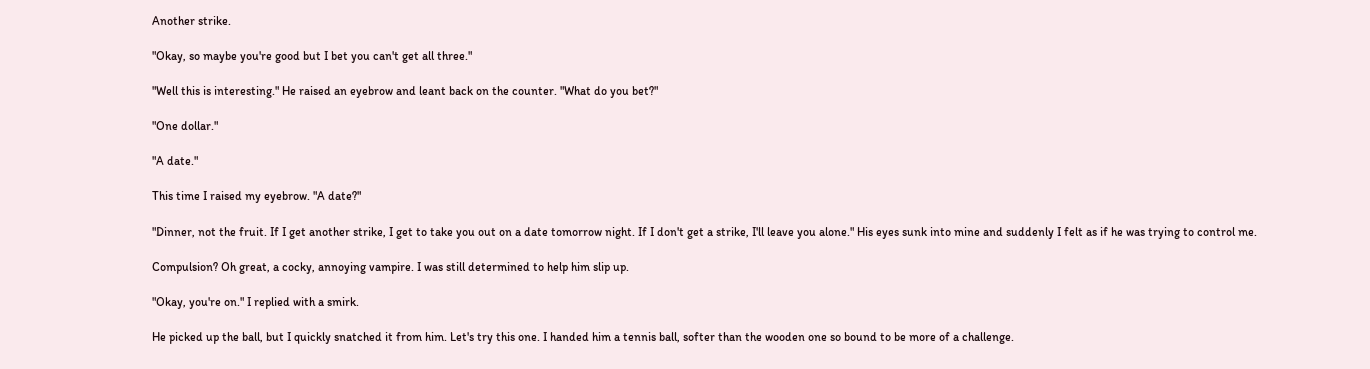Another strike.

"Okay, so maybe you're good but I bet you can't get all three."

"Well this is interesting." He raised an eyebrow and leant back on the counter. "What do you bet?"

"One dollar."

"A date."

This time I raised my eyebrow. "A date?"

"Dinner, not the fruit. If I get another strike, I get to take you out on a date tomorrow night. If I don't get a strike, I'll leave you alone." His eyes sunk into mine and suddenly I felt as if he was trying to control me.

Compulsion? Oh great, a cocky, annoying vampire. I was still determined to help him slip up.

"Okay, you're on." I replied with a smirk.

He picked up the ball, but I quickly snatched it from him. Let's try this one. I handed him a tennis ball, softer than the wooden one so bound to be more of a challenge.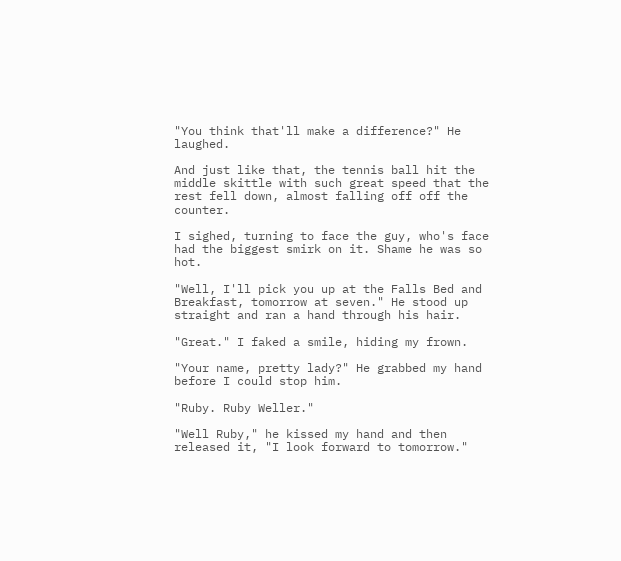"You think that'll make a difference?" He laughed.

And just like that, the tennis ball hit the middle skittle with such great speed that the rest fell down, almost falling off off the counter.

I sighed, turning to face the guy, who's face had the biggest smirk on it. Shame he was so hot.

"Well, I'll pick you up at the Falls Bed and Breakfast, tomorrow at seven." He stood up straight and ran a hand through his hair.

"Great." I faked a smile, hiding my frown.

"Your name, pretty lady?" He grabbed my hand before I could stop him.

"Ruby. Ruby Weller."

"Well Ruby," he kissed my hand and then released it, "I look forward to tomorrow."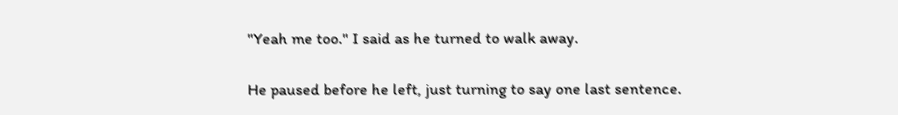"Yeah me too." I said as he turned to walk away.

He paused before he left, just turning to say one last sentence.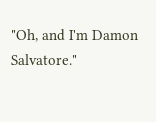"Oh, and I'm Damon Salvatore."